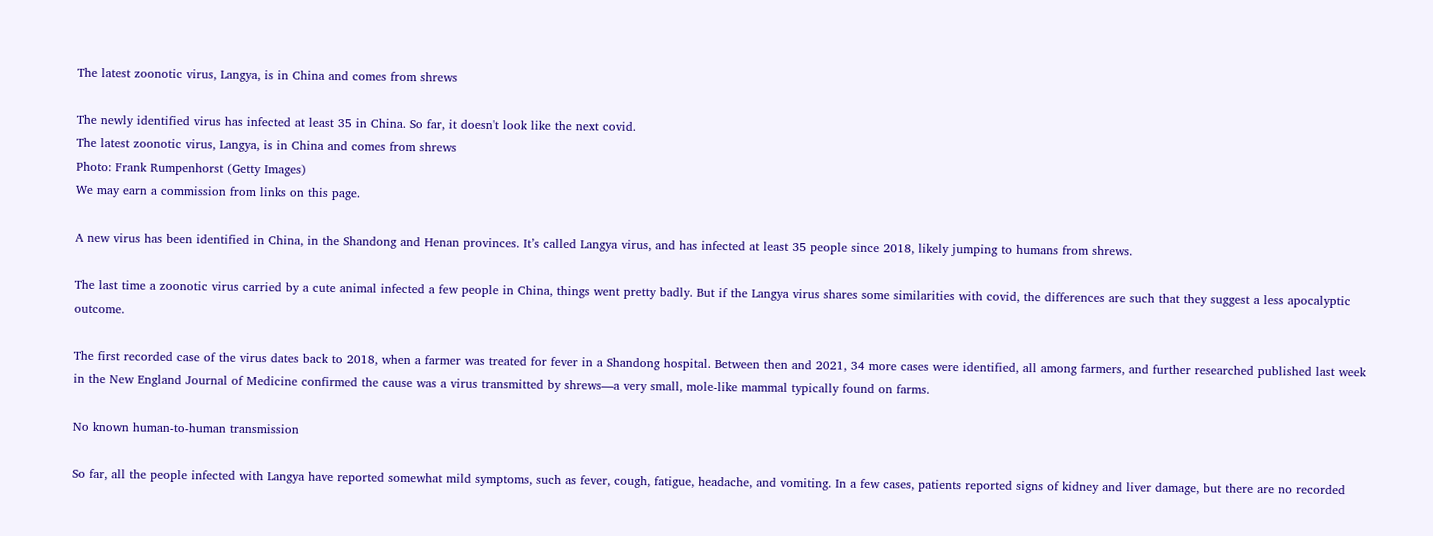The latest zoonotic virus, Langya, is in China and comes from shrews

The newly identified virus has infected at least 35 in China. So far, it doesn't look like the next covid.
The latest zoonotic virus, Langya, is in China and comes from shrews
Photo: Frank Rumpenhorst (Getty Images)
We may earn a commission from links on this page.

A new virus has been identified in China, in the Shandong and Henan provinces. It’s called Langya virus, and has infected at least 35 people since 2018, likely jumping to humans from shrews.

The last time a zoonotic virus carried by a cute animal infected a few people in China, things went pretty badly. But if the Langya virus shares some similarities with covid, the differences are such that they suggest a less apocalyptic outcome.

The first recorded case of the virus dates back to 2018, when a farmer was treated for fever in a Shandong hospital. Between then and 2021, 34 more cases were identified, all among farmers, and further researched published last week in the New England Journal of Medicine confirmed the cause was a virus transmitted by shrews—a very small, mole-like mammal typically found on farms.

No known human-to-human transmission

So far, all the people infected with Langya have reported somewhat mild symptoms, such as fever, cough, fatigue, headache, and vomiting. In a few cases, patients reported signs of kidney and liver damage, but there are no recorded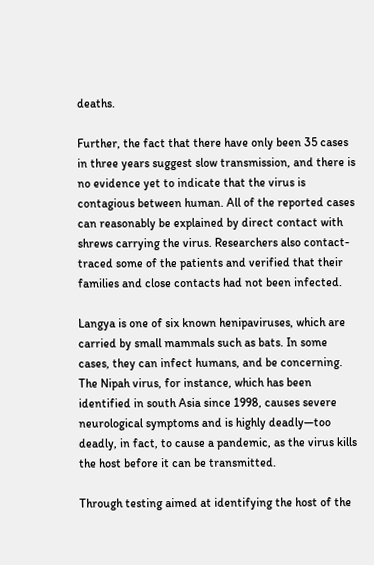deaths.

Further, the fact that there have only been 35 cases in three years suggest slow transmission, and there is no evidence yet to indicate that the virus is contagious between human. All of the reported cases can reasonably be explained by direct contact with shrews carrying the virus. Researchers also contact-traced some of the patients and verified that their families and close contacts had not been infected.

Langya is one of six known henipaviruses, which are carried by small mammals such as bats. In some cases, they can infect humans, and be concerning. The Nipah virus, for instance, which has been identified in south Asia since 1998, causes severe neurological symptoms and is highly deadly—too deadly, in fact, to cause a pandemic, as the virus kills the host before it can be transmitted.

Through testing aimed at identifying the host of the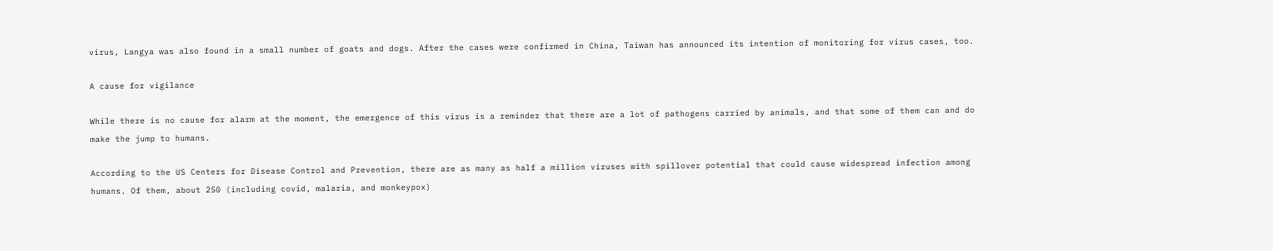virus, Langya was also found in a small number of goats and dogs. After the cases were confirmed in China, Taiwan has announced its intention of monitoring for virus cases, too.

A cause for vigilance

While there is no cause for alarm at the moment, the emergence of this virus is a reminder that there are a lot of pathogens carried by animals, and that some of them can and do make the jump to humans.

According to the US Centers for Disease Control and Prevention, there are as many as half a million viruses with spillover potential that could cause widespread infection among humans. Of them, about 250 (including covid, malaria, and monkeypox)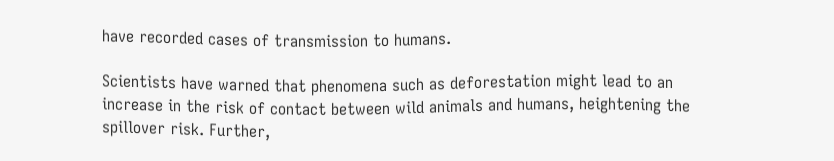have recorded cases of transmission to humans.

Scientists have warned that phenomena such as deforestation might lead to an increase in the risk of contact between wild animals and humans, heightening the spillover risk. Further,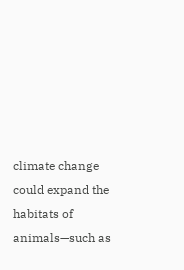climate change could expand the habitats of animals—such as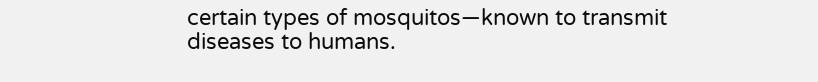certain types of mosquitos—known to transmit diseases to humans.